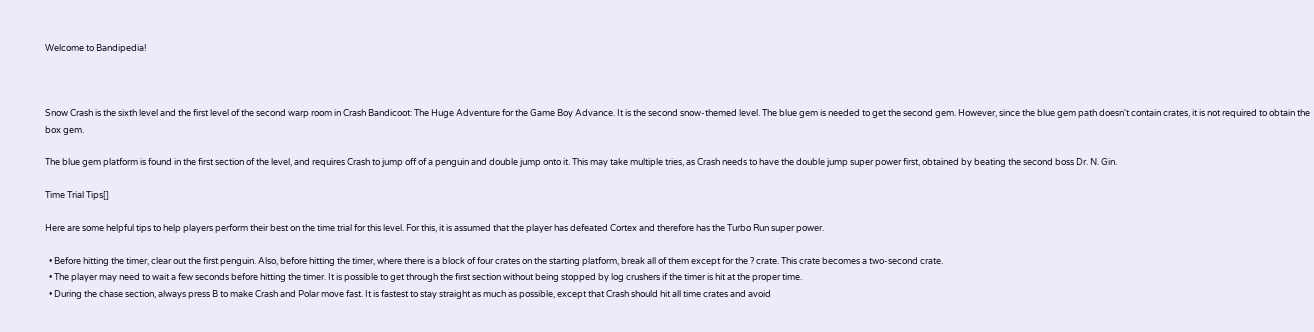Welcome to Bandipedia!



Snow Crash is the sixth level and the first level of the second warp room in Crash Bandicoot: The Huge Adventure for the Game Boy Advance. It is the second snow-themed level. The blue gem is needed to get the second gem. However, since the blue gem path doesn't contain crates, it is not required to obtain the box gem.

The blue gem platform is found in the first section of the level, and requires Crash to jump off of a penguin and double jump onto it. This may take multiple tries, as Crash needs to have the double jump super power first, obtained by beating the second boss Dr. N. Gin.

Time Trial Tips[]

Here are some helpful tips to help players perform their best on the time trial for this level. For this, it is assumed that the player has defeated Cortex and therefore has the Turbo Run super power.

  • Before hitting the timer, clear out the first penguin. Also, before hitting the timer, where there is a block of four crates on the starting platform, break all of them except for the ? crate. This crate becomes a two-second crate.
  • The player may need to wait a few seconds before hitting the timer. It is possible to get through the first section without being stopped by log crushers if the timer is hit at the proper time.
  • During the chase section, always press B to make Crash and Polar move fast. It is fastest to stay straight as much as possible, except that Crash should hit all time crates and avoid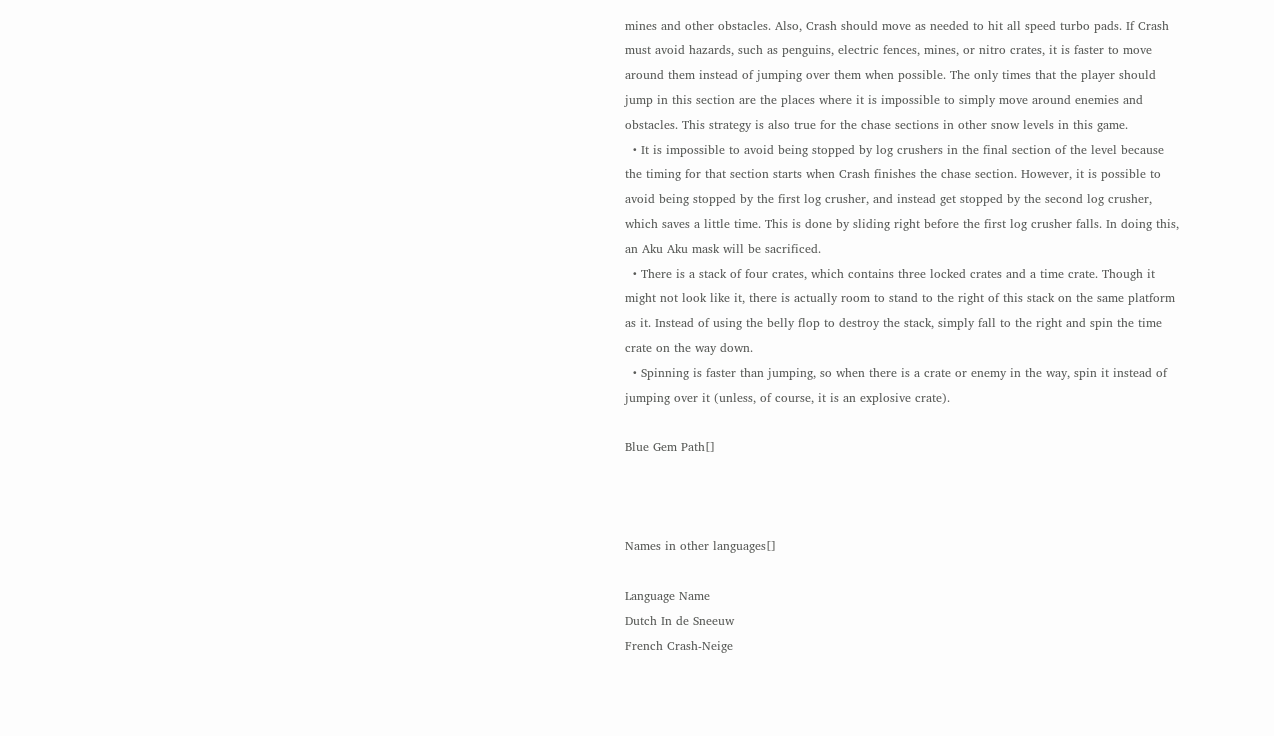mines and other obstacles. Also, Crash should move as needed to hit all speed turbo pads. If Crash must avoid hazards, such as penguins, electric fences, mines, or nitro crates, it is faster to move around them instead of jumping over them when possible. The only times that the player should jump in this section are the places where it is impossible to simply move around enemies and obstacles. This strategy is also true for the chase sections in other snow levels in this game.
  • It is impossible to avoid being stopped by log crushers in the final section of the level because the timing for that section starts when Crash finishes the chase section. However, it is possible to avoid being stopped by the first log crusher, and instead get stopped by the second log crusher, which saves a little time. This is done by sliding right before the first log crusher falls. In doing this, an Aku Aku mask will be sacrificed.
  • There is a stack of four crates, which contains three locked crates and a time crate. Though it might not look like it, there is actually room to stand to the right of this stack on the same platform as it. Instead of using the belly flop to destroy the stack, simply fall to the right and spin the time crate on the way down.
  • Spinning is faster than jumping, so when there is a crate or enemy in the way, spin it instead of jumping over it (unless, of course, it is an explosive crate).

Blue Gem Path[]



Names in other languages[]

Language Name
Dutch In de Sneeuw
French Crash-Neige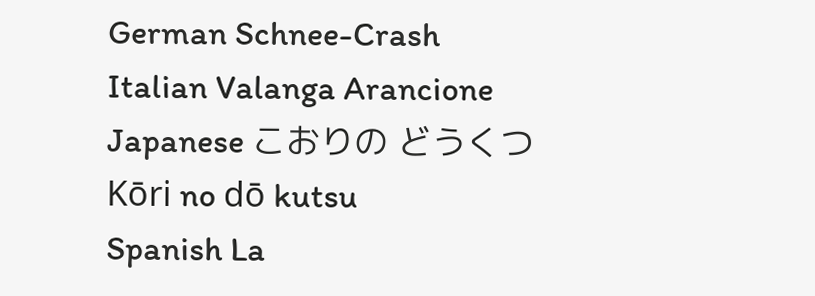German Schnee-Crash
Italian Valanga Arancione
Japanese こおりの どうくつ
Kōri no dō kutsu
Spanish La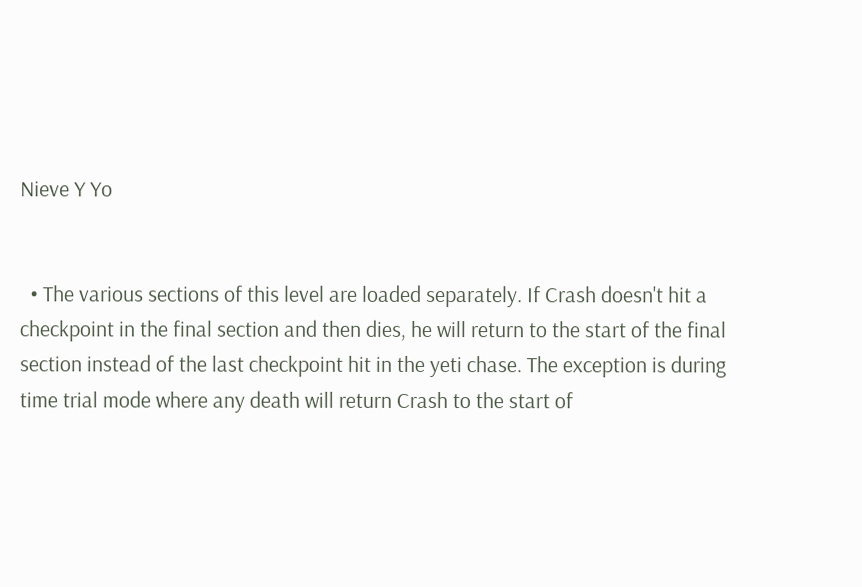Nieve Y Yo


  • The various sections of this level are loaded separately. If Crash doesn't hit a checkpoint in the final section and then dies, he will return to the start of the final section instead of the last checkpoint hit in the yeti chase. The exception is during time trial mode where any death will return Crash to the start of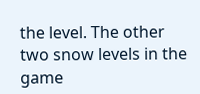the level. The other two snow levels in the game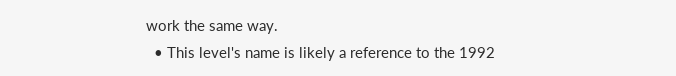work the same way.
  • This level's name is likely a reference to the 1992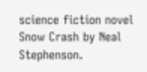science fiction novel Snow Crash by Neal Stephenson.